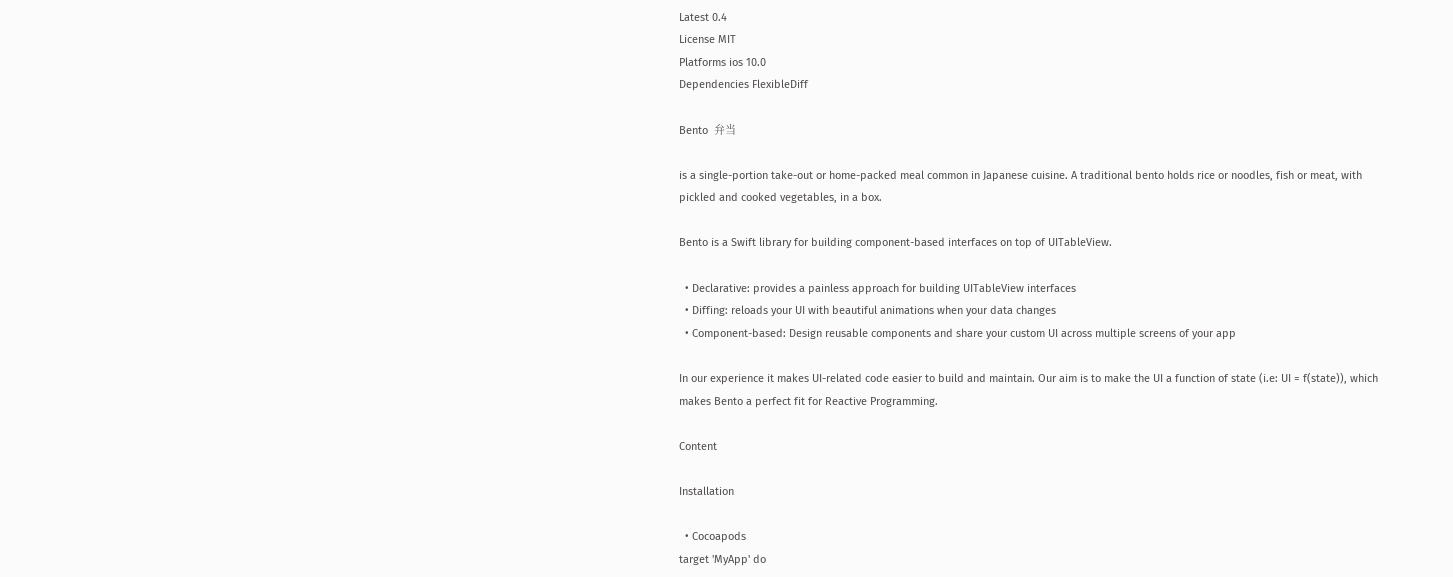Latest 0.4
License MIT
Platforms ios 10.0
Dependencies FlexibleDiff

Bento  弁当

is a single-portion take-out or home-packed meal common in Japanese cuisine. A traditional bento holds rice or noodles, fish or meat, with pickled and cooked vegetables, in a box.

Bento is a Swift library for building component-based interfaces on top of UITableView.

  • Declarative: provides a painless approach for building UITableView interfaces
  • Diffing: reloads your UI with beautiful animations when your data changes
  • Component-based: Design reusable components and share your custom UI across multiple screens of your app

In our experience it makes UI-related code easier to build and maintain. Our aim is to make the UI a function of state (i.e: UI = f(state)), which makes Bento a perfect fit for Reactive Programming.

Content

Installation

  • Cocoapods
target 'MyApp' do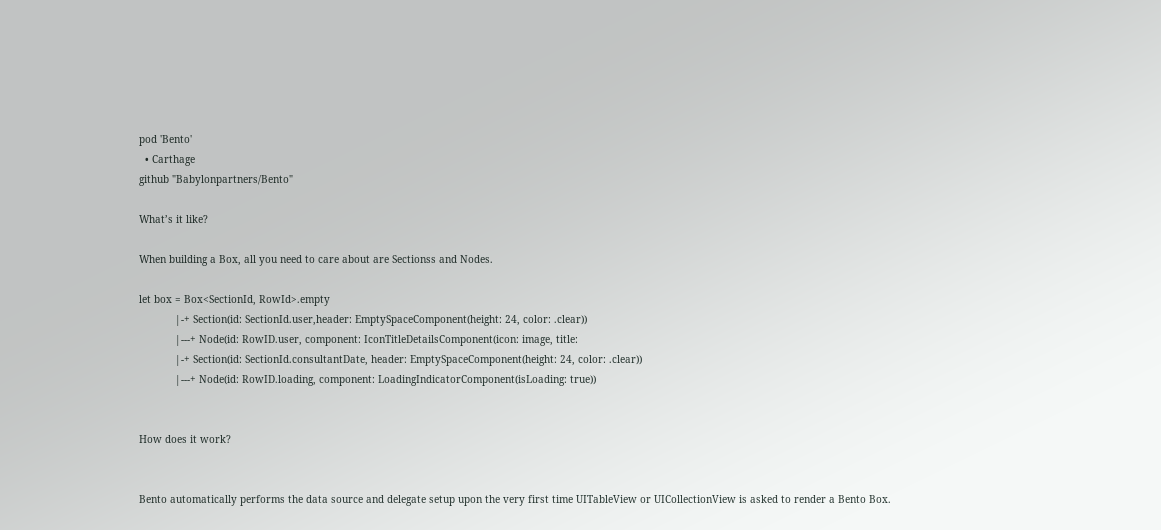pod 'Bento'
  • Carthage
github "Babylonpartners/Bento"

What’s it like?

When building a Box, all you need to care about are Sectionss and Nodes.

let box = Box<SectionId, RowId>.empty
            |-+ Section(id: SectionId.user,header: EmptySpaceComponent(height: 24, color: .clear))
            |---+ Node(id: RowID.user, component: IconTitleDetailsComponent(icon: image, title:
            |-+ Section(id: SectionId.consultantDate, header: EmptySpaceComponent(height: 24, color: .clear))
            |---+ Node(id: RowID.loading, component: LoadingIndicatorComponent(isLoading: true))


How does it work?


Bento automatically performs the data source and delegate setup upon the very first time UITableView or UICollectionView is asked to render a Bento Box.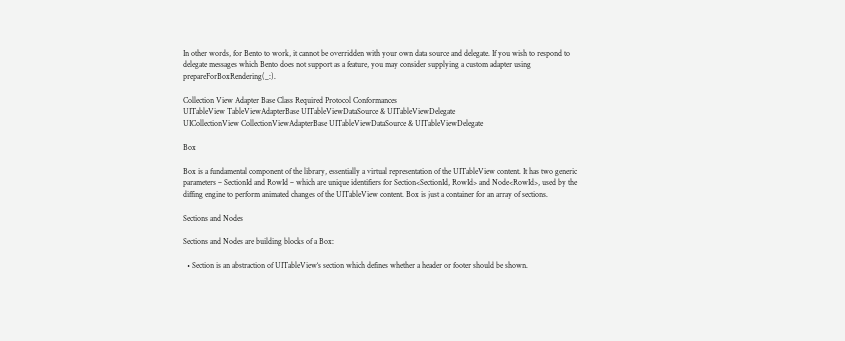In other words, for Bento to work, it cannot be overridden with your own data source and delegate. If you wish to respond to delegate messages which Bento does not support as a feature, you may consider supplying a custom adapter using prepareForBoxRendering(_:).

Collection View Adapter Base Class Required Protocol Conformances
UITableView TableViewAdapterBase UITableViewDataSource & UITableViewDelegate
UICollectionView CollectionViewAdapterBase UITableViewDataSource & UITableViewDelegate

Box

Box is a fundamental component of the library, essentially a virtual representation of the UITableView content. It has two generic parameters – SectionId and RowId – which are unique identifiers for Section<SectionId, RowId> and Node<RowId>, used by the diffing engine to perform animated changes of the UITableView content. Box is just a container for an array of sections.

Sections and Nodes

Sections and Nodes are building blocks of a Box:

  • Section is an abstraction of UITableView‘s section which defines whether a header or footer should be shown.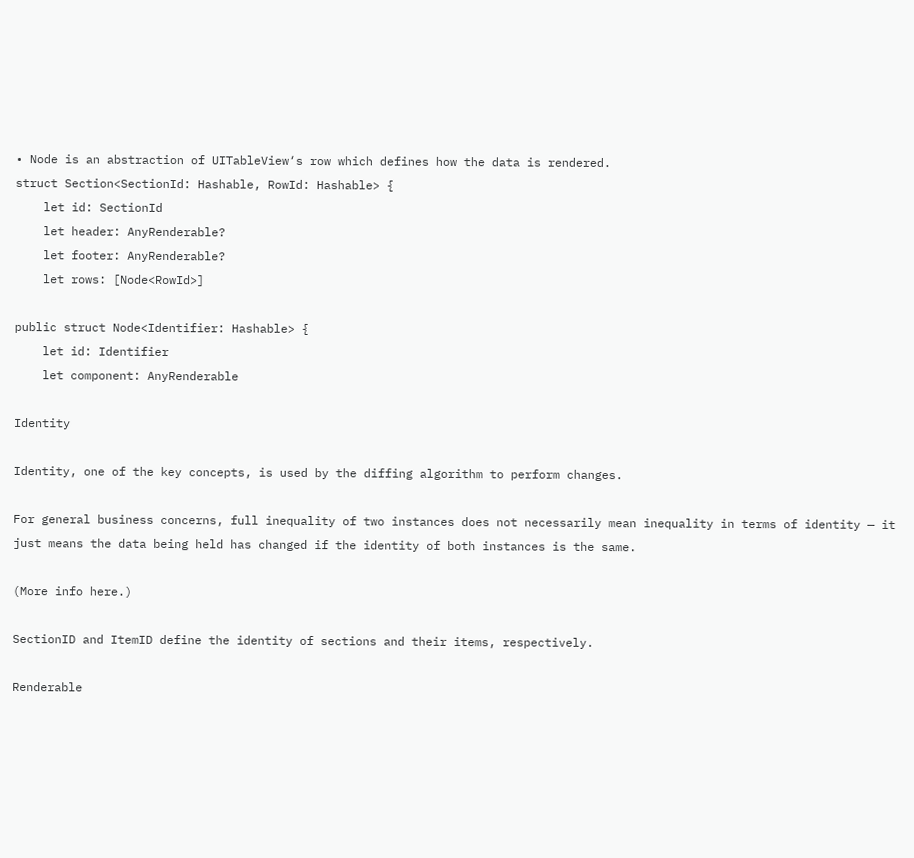• Node is an abstraction of UITableView‘s row which defines how the data is rendered.
struct Section<SectionId: Hashable, RowId: Hashable> {
    let id: SectionId
    let header: AnyRenderable?
    let footer: AnyRenderable?
    let rows: [Node<RowId>]

public struct Node<Identifier: Hashable> {
    let id: Identifier
    let component: AnyRenderable

Identity

Identity, one of the key concepts, is used by the diffing algorithm to perform changes.

For general business concerns, full inequality of two instances does not necessarily mean inequality in terms of identity — it just means the data being held has changed if the identity of both instances is the same.

(More info here.)

SectionID and ItemID define the identity of sections and their items, respectively.

Renderable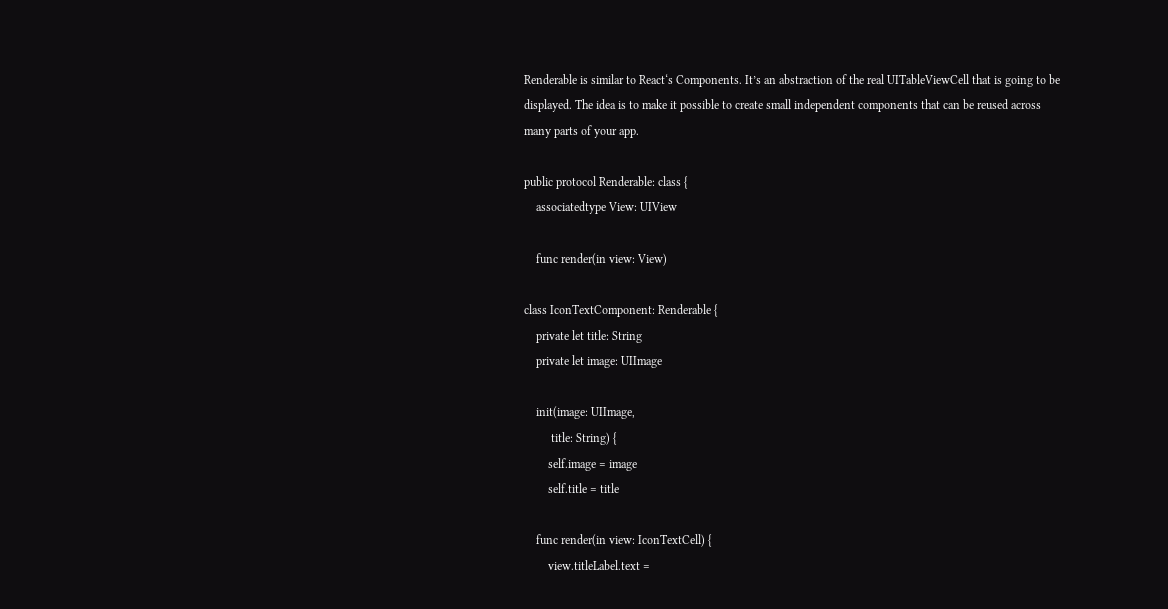Renderable is similar to React‘s Components. It’s an abstraction of the real UITableViewCell that is going to be displayed. The idea is to make it possible to create small independent components that can be reused across many parts of your app.

public protocol Renderable: class {
    associatedtype View: UIView

    func render(in view: View)

class IconTextComponent: Renderable {
    private let title: String
    private let image: UIImage

    init(image: UIImage,
         title: String) {
        self.image = image
        self.title = title

    func render(in view: IconTextCell) {
        view.titleLabel.text =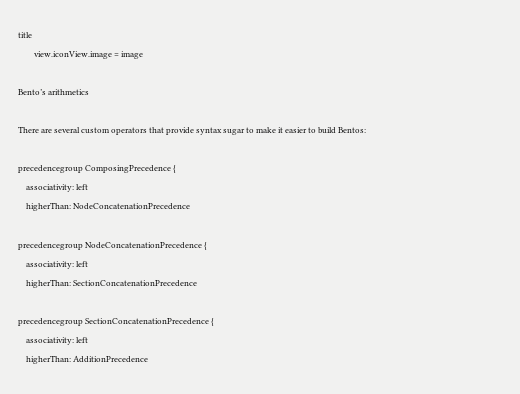title
        view.iconView.image = image

Bento’s arithmetics

There are several custom operators that provide syntax sugar to make it easier to build Bentos:

precedencegroup ComposingPrecedence {
    associativity: left
    higherThan: NodeConcatenationPrecedence

precedencegroup NodeConcatenationPrecedence {
    associativity: left
    higherThan: SectionConcatenationPrecedence

precedencegroup SectionConcatenationPrecedence {
    associativity: left
    higherThan: AdditionPrecedence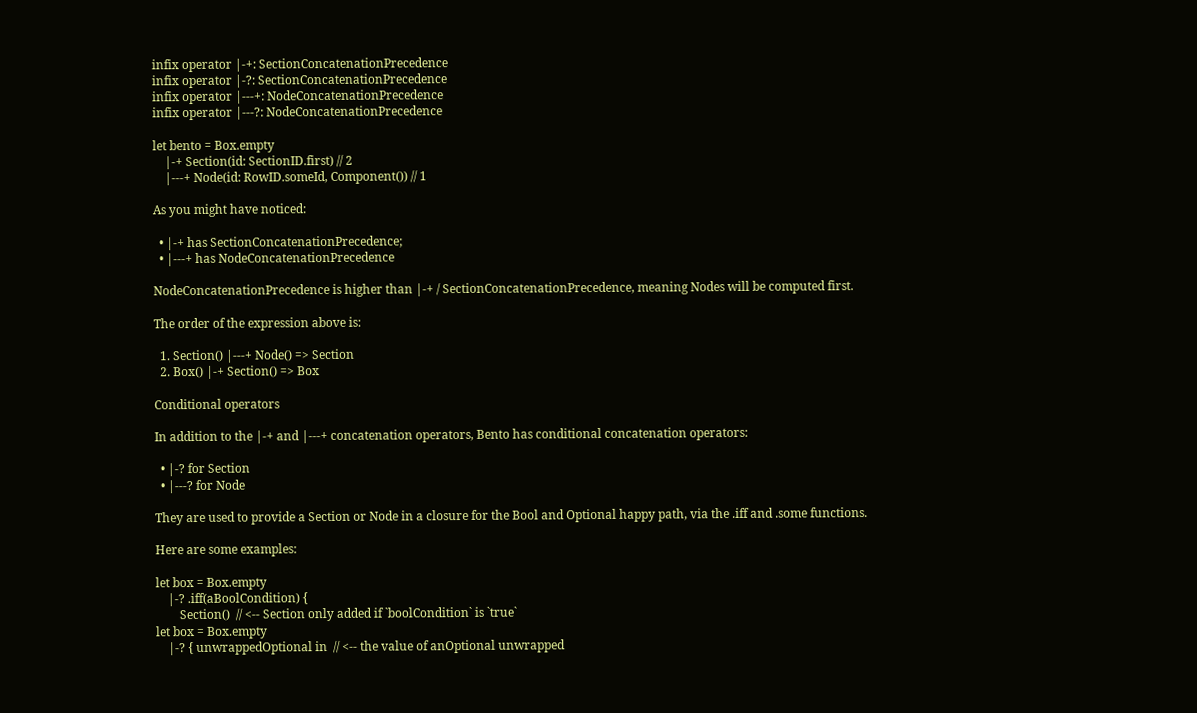infix operator |-+: SectionConcatenationPrecedence
infix operator |-?: SectionConcatenationPrecedence
infix operator |---+: NodeConcatenationPrecedence
infix operator |---?: NodeConcatenationPrecedence

let bento = Box.empty
    |-+ Section(id: SectionID.first) // 2
    |---+ Node(id: RowID.someId, Component()) // 1

As you might have noticed:

  • |-+ has SectionConcatenationPrecedence;
  • |---+ has NodeConcatenationPrecedence

NodeConcatenationPrecedence is higher than |-+ / SectionConcatenationPrecedence, meaning Nodes will be computed first.

The order of the expression above is:

  1. Section() |---+ Node() => Section
  2. Box() |-+ Section() => Box

Conditional operators

In addition to the |-+ and |---+ concatenation operators, Bento has conditional concatenation operators:

  • |-? for Section
  • |---? for Node

They are used to provide a Section or Node in a closure for the Bool and Optional happy path, via the .iff and .some functions.

Here are some examples:

let box = Box.empty
    |-? .iff(aBoolCondition) {
        Section()  // <-- Section only added if `boolCondition` is `true`
let box = Box.empty
    |-? { unwrappedOptional in  // <-- the value of anOptional unwrapped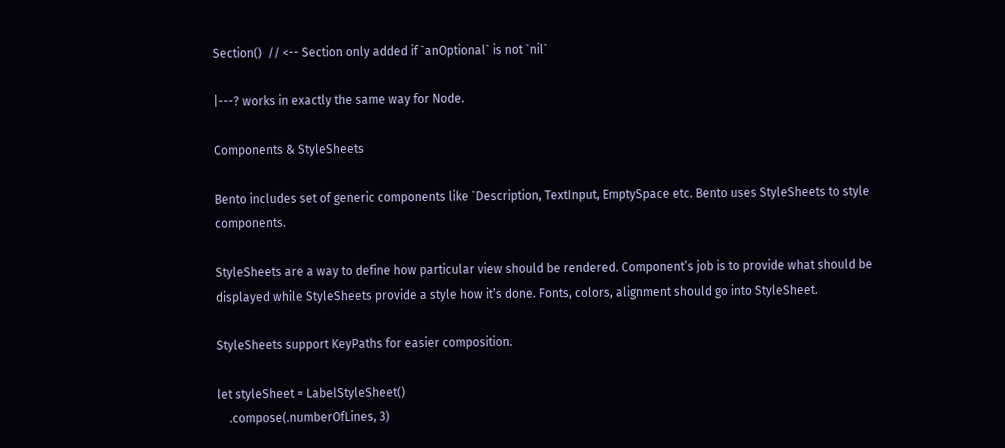Section()  // <-- Section only added if `anOptional` is not `nil`

|---? works in exactly the same way for Node.

Components & StyleSheets

Bento includes set of generic components like `Description, TextInput, EmptySpace etc. Bento uses StyleSheets to style components.

StyleSheets are a way to define how particular view should be rendered. Component’s job is to provide what should be displayed while StyleSheets provide a style how it’s done. Fonts, colors, alignment should go into StyleSheet.

StyleSheets support KeyPaths for easier composition.

let styleSheet = LabelStyleSheet()
    .compose(.numberOfLines, 3)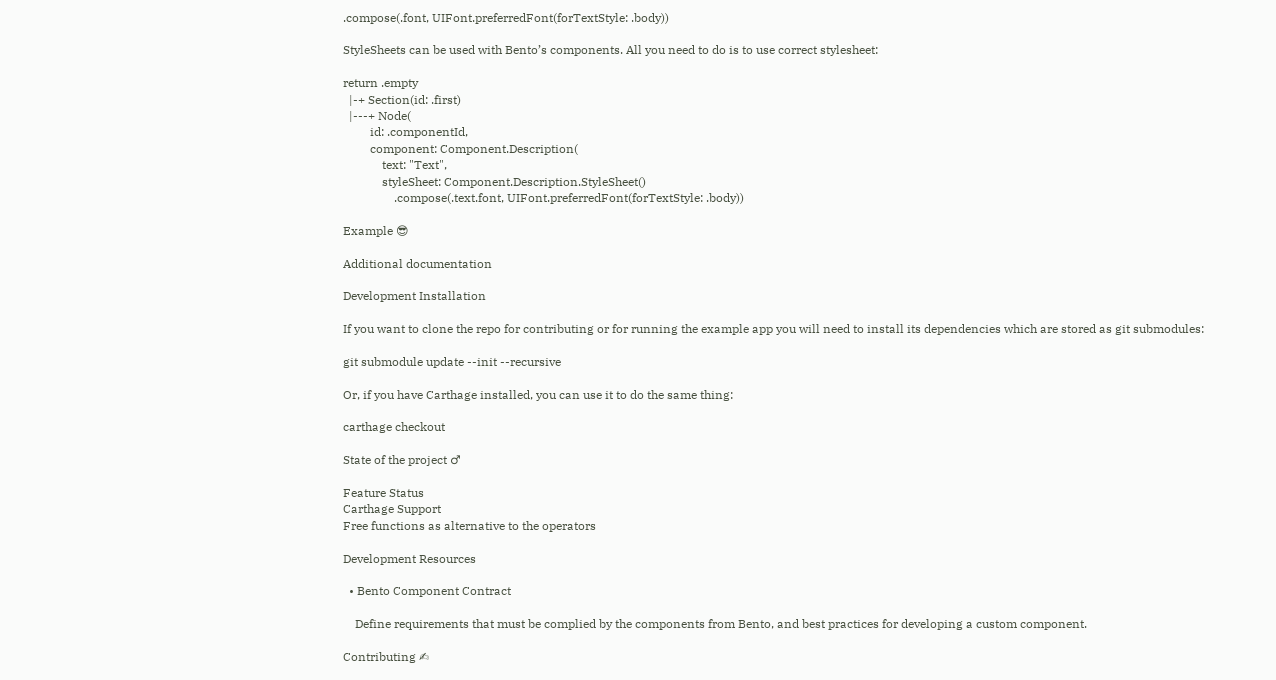.compose(.font, UIFont.preferredFont(forTextStyle: .body))

StyleSheets can be used with Bento’s components. All you need to do is to use correct stylesheet:

return .empty
  |-+ Section(id: .first)
  |---+ Node(
         id: .componentId,
         component: Component.Description(
             text: "Text",
             styleSheet: Component.Description.StyleSheet()
                 .compose(.text.font, UIFont.preferredFont(forTextStyle: .body))

Example 😎

Additional documentation

Development Installation

If you want to clone the repo for contributing or for running the example app you will need to install its dependencies which are stored as git submodules:

git submodule update --init --recursive

Or, if you have Carthage installed, you can use it to do the same thing:

carthage checkout

State of the project ♂

Feature Status
Carthage Support
Free functions as alternative to the operators

Development Resources

  • Bento Component Contract

    Define requirements that must be complied by the components from Bento, and best practices for developing a custom component.

Contributing ✍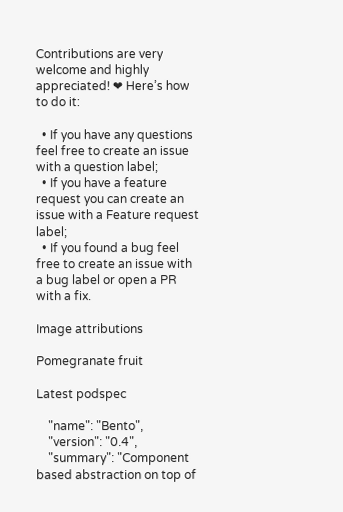Contributions are very welcome and highly appreciated! ❤ Here’s how to do it:

  • If you have any questions feel free to create an issue with a question label;
  • If you have a feature request you can create an issue with a Feature request label;
  • If you found a bug feel free to create an issue with a bug label or open a PR with a fix.

Image attributions

Pomegranate fruit

Latest podspec

    "name": "Bento",
    "version": "0.4",
    "summary": "Component based abstraction on top of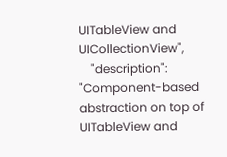UITableView and UICollectionView",
    "description": "Component-based abstraction on top of UITableView and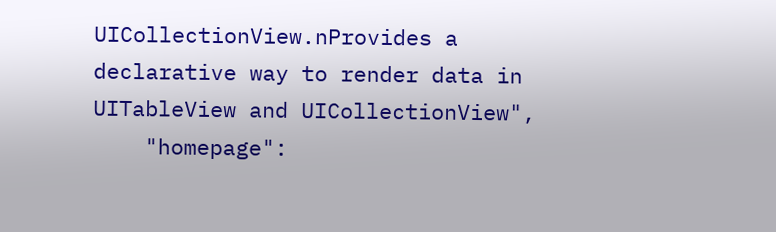UICollectionView.nProvides a declarative way to render data in UITableView and UICollectionView",
    "homepage":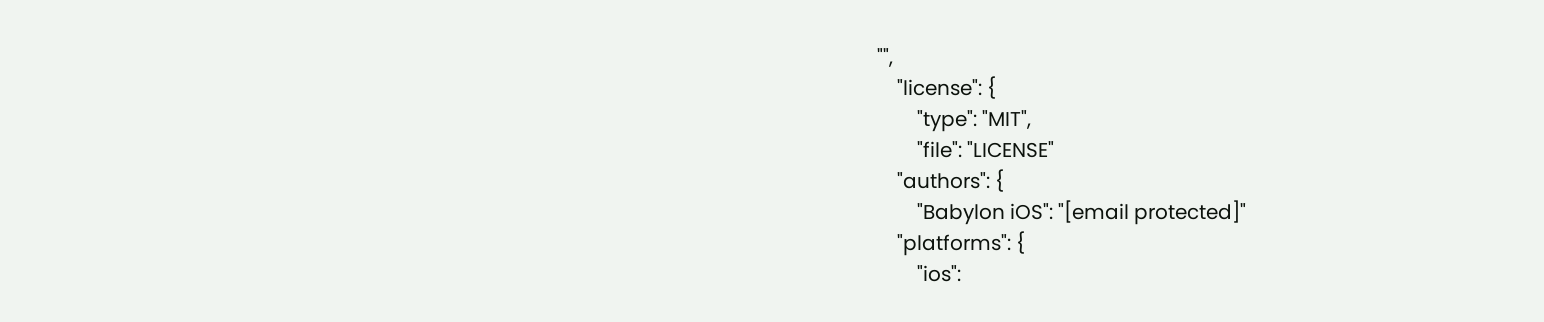"",
    "license": {
        "type": "MIT",
        "file": "LICENSE"
    "authors": {
        "Babylon iOS": "[email protected]"
    "platforms": {
        "ios":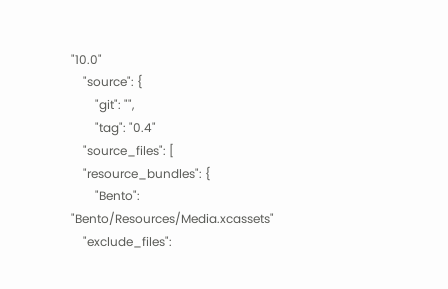"10.0"
    "source": {
        "git": "",
        "tag": "0.4"
    "source_files": [
    "resource_bundles": {
        "Bento": "Bento/Resources/Media.xcassets"
    "exclude_files":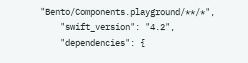"Bento/Components.playground/**/*",
    "swift_version": "4.2",
    "dependencies": {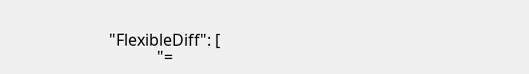"FlexibleDiff": [
            "=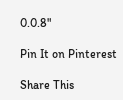0.0.8"

Pin It on Pinterest

Share This